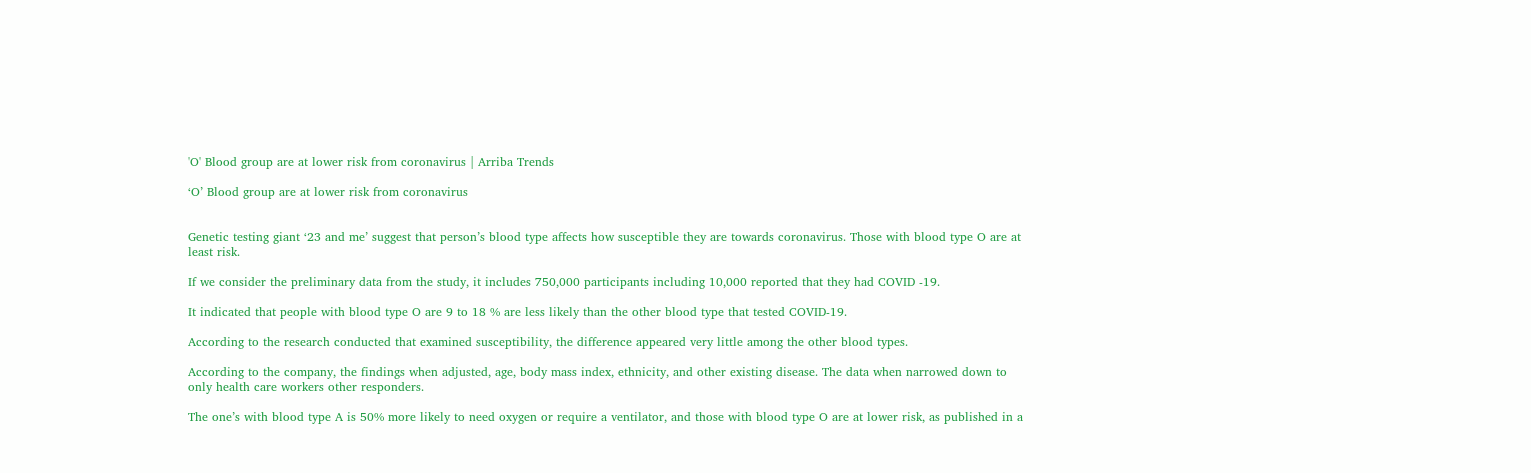'O' Blood group are at lower risk from coronavirus | Arriba Trends

‘O’ Blood group are at lower risk from coronavirus


Genetic testing giant ‘23 and me’ suggest that person’s blood type affects how susceptible they are towards coronavirus. Those with blood type O are at least risk.

If we consider the preliminary data from the study, it includes 750,000 participants including 10,000 reported that they had COVID -19.

It indicated that people with blood type O are 9 to 18 % are less likely than the other blood type that tested COVID-19.

According to the research conducted that examined susceptibility, the difference appeared very little among the other blood types.

According to the company, the findings when adjusted, age, body mass index, ethnicity, and other existing disease. The data when narrowed down to only health care workers other responders.

The one’s with blood type A is 50% more likely to need oxygen or require a ventilator, and those with blood type O are at lower risk, as published in a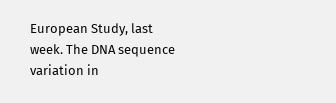European Study, last week. The DNA sequence variation in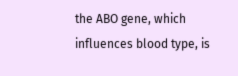the ABO gene, which influences blood type, is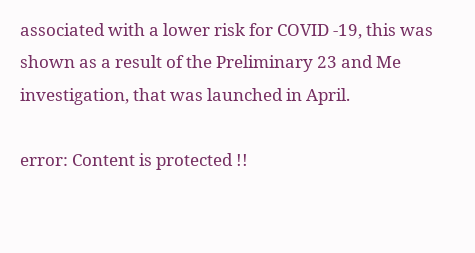associated with a lower risk for COVID -19, this was shown as a result of the Preliminary 23 and Me investigation, that was launched in April.

error: Content is protected !!